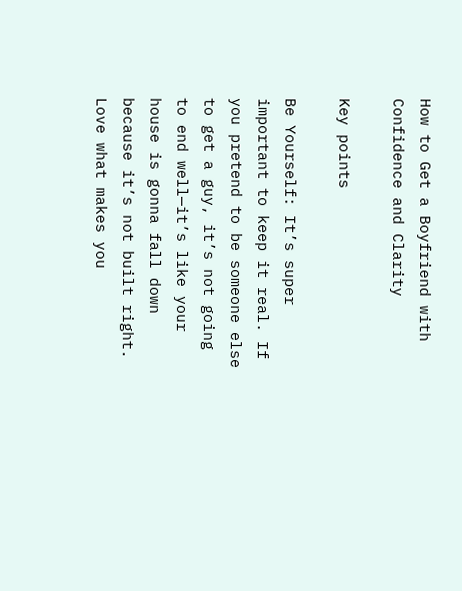How to Get a Boyfriend with Confidence and Clarity

Key points

Be Yourself: It’s super important to keep it real. If you pretend to be someone else to get a guy, it’s not going to end well—it’s like your house is gonna fall down because it’s not built right. Love what makes you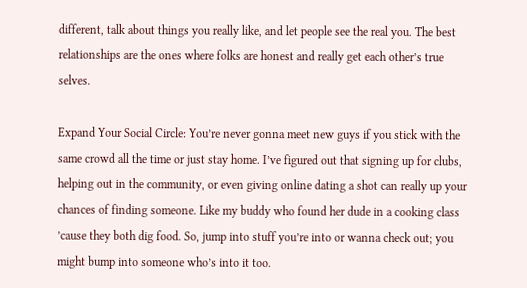different, talk about things you really like, and let people see the real you. The best relationships are the ones where folks are honest and really get each other’s true selves.

Expand Your Social Circle: You’re never gonna meet new guys if you stick with the same crowd all the time or just stay home. I’ve figured out that signing up for clubs, helping out in the community, or even giving online dating a shot can really up your chances of finding someone. Like my buddy who found her dude in a cooking class ’cause they both dig food. So, jump into stuff you’re into or wanna check out; you might bump into someone who’s into it too.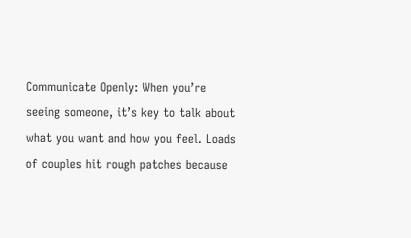Communicate Openly: When you’re seeing someone, it’s key to talk about what you want and how you feel. Loads of couples hit rough patches because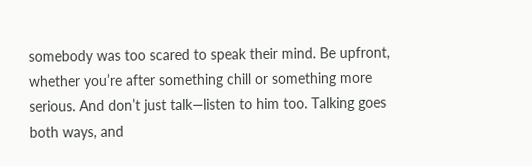somebody was too scared to speak their mind. Be upfront, whether you’re after something chill or something more serious. And don’t just talk—listen to him too. Talking goes both ways, and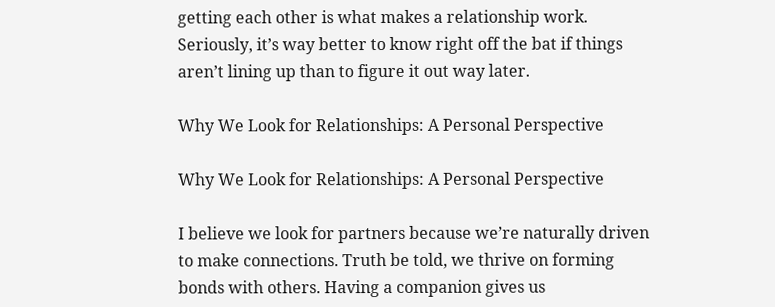getting each other is what makes a relationship work. Seriously, it’s way better to know right off the bat if things aren’t lining up than to figure it out way later.

Why We Look for Relationships: A Personal Perspective

Why We Look for Relationships: A Personal Perspective

I believe we look for partners because we’re naturally driven to make connections. Truth be told, we thrive on forming bonds with others. Having a companion gives us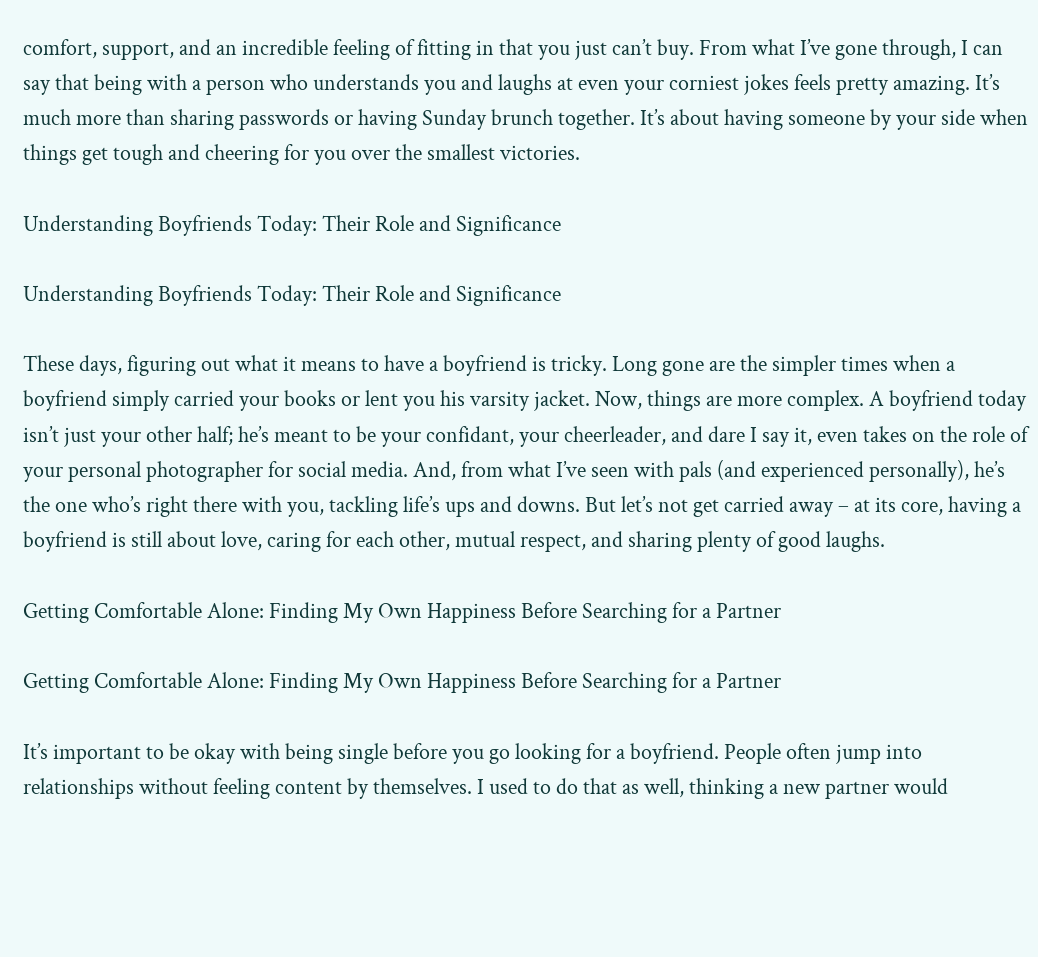comfort, support, and an incredible feeling of fitting in that you just can’t buy. From what I’ve gone through, I can say that being with a person who understands you and laughs at even your corniest jokes feels pretty amazing. It’s much more than sharing passwords or having Sunday brunch together. It’s about having someone by your side when things get tough and cheering for you over the smallest victories.

Understanding Boyfriends Today: Their Role and Significance

Understanding Boyfriends Today: Their Role and Significance

These days, figuring out what it means to have a boyfriend is tricky. Long gone are the simpler times when a boyfriend simply carried your books or lent you his varsity jacket. Now, things are more complex. A boyfriend today isn’t just your other half; he’s meant to be your confidant, your cheerleader, and dare I say it, even takes on the role of your personal photographer for social media. And, from what I’ve seen with pals (and experienced personally), he’s the one who’s right there with you, tackling life’s ups and downs. But let’s not get carried away – at its core, having a boyfriend is still about love, caring for each other, mutual respect, and sharing plenty of good laughs.

Getting Comfortable Alone: Finding My Own Happiness Before Searching for a Partner

Getting Comfortable Alone: Finding My Own Happiness Before Searching for a Partner

It’s important to be okay with being single before you go looking for a boyfriend. People often jump into relationships without feeling content by themselves. I used to do that as well, thinking a new partner would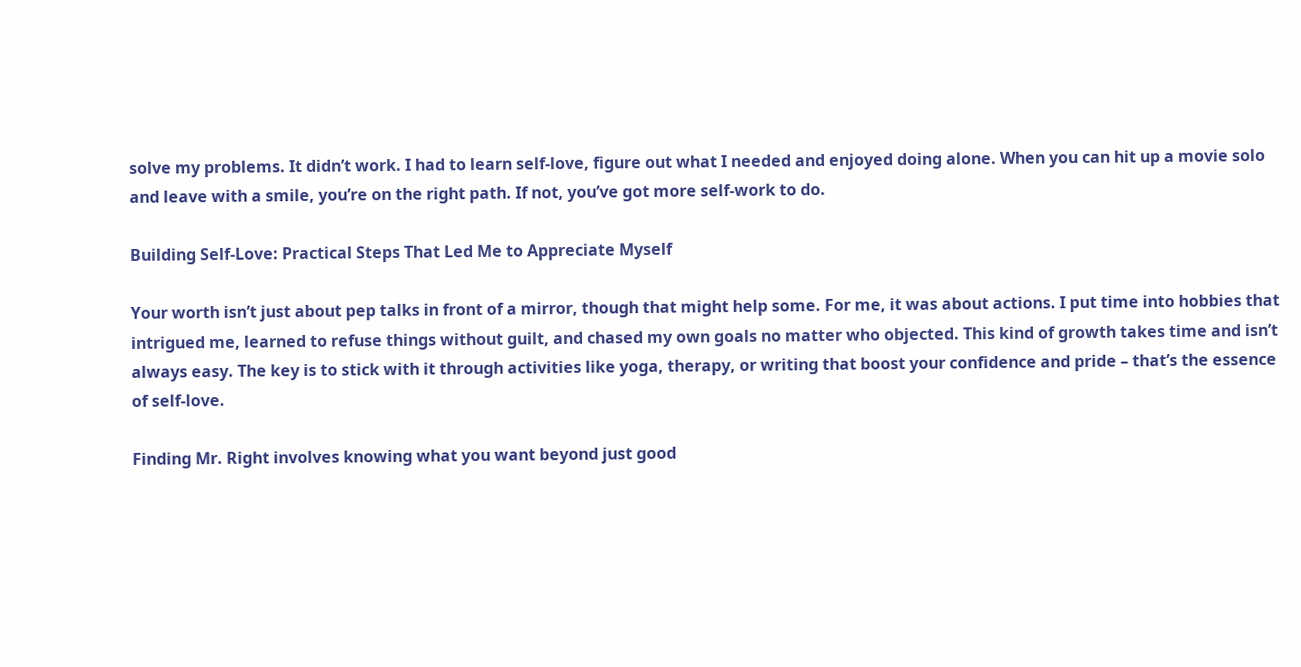solve my problems. It didn’t work. I had to learn self-love, figure out what I needed and enjoyed doing alone. When you can hit up a movie solo and leave with a smile, you’re on the right path. If not, you’ve got more self-work to do.

Building Self-Love: Practical Steps That Led Me to Appreciate Myself

Your worth isn’t just about pep talks in front of a mirror, though that might help some. For me, it was about actions. I put time into hobbies that intrigued me, learned to refuse things without guilt, and chased my own goals no matter who objected. This kind of growth takes time and isn’t always easy. The key is to stick with it through activities like yoga, therapy, or writing that boost your confidence and pride – that’s the essence of self-love.

Finding Mr. Right involves knowing what you want beyond just good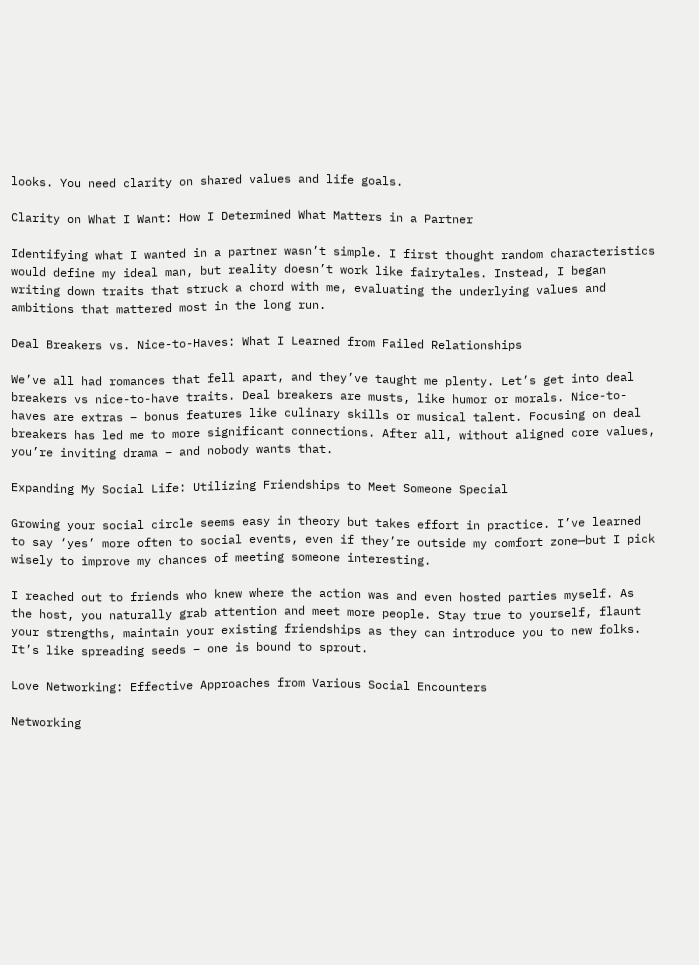looks. You need clarity on shared values and life goals.

Clarity on What I Want: How I Determined What Matters in a Partner

Identifying what I wanted in a partner wasn’t simple. I first thought random characteristics would define my ideal man, but reality doesn’t work like fairytales. Instead, I began writing down traits that struck a chord with me, evaluating the underlying values and ambitions that mattered most in the long run.

Deal Breakers vs. Nice-to-Haves: What I Learned from Failed Relationships

We’ve all had romances that fell apart, and they’ve taught me plenty. Let’s get into deal breakers vs nice-to-have traits. Deal breakers are musts, like humor or morals. Nice-to-haves are extras – bonus features like culinary skills or musical talent. Focusing on deal breakers has led me to more significant connections. After all, without aligned core values, you’re inviting drama – and nobody wants that.

Expanding My Social Life: Utilizing Friendships to Meet Someone Special

Growing your social circle seems easy in theory but takes effort in practice. I’ve learned to say ‘yes’ more often to social events, even if they’re outside my comfort zone—but I pick wisely to improve my chances of meeting someone interesting.

I reached out to friends who knew where the action was and even hosted parties myself. As the host, you naturally grab attention and meet more people. Stay true to yourself, flaunt your strengths, maintain your existing friendships as they can introduce you to new folks. It’s like spreading seeds – one is bound to sprout.

Love Networking: Effective Approaches from Various Social Encounters

Networking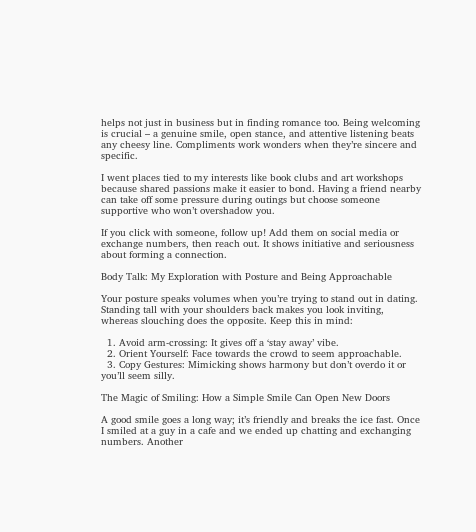helps not just in business but in finding romance too. Being welcoming is crucial – a genuine smile, open stance, and attentive listening beats any cheesy line. Compliments work wonders when they’re sincere and specific.

I went places tied to my interests like book clubs and art workshops because shared passions make it easier to bond. Having a friend nearby can take off some pressure during outings but choose someone supportive who won’t overshadow you.

If you click with someone, follow up! Add them on social media or exchange numbers, then reach out. It shows initiative and seriousness about forming a connection.

Body Talk: My Exploration with Posture and Being Approachable

Your posture speaks volumes when you’re trying to stand out in dating. Standing tall with your shoulders back makes you look inviting, whereas slouching does the opposite. Keep this in mind:

  1. Avoid arm-crossing: It gives off a ‘stay away’ vibe.
  2. Orient Yourself: Face towards the crowd to seem approachable.
  3. Copy Gestures: Mimicking shows harmony but don’t overdo it or you’ll seem silly.

The Magic of Smiling: How a Simple Smile Can Open New Doors

A good smile goes a long way; it’s friendly and breaks the ice fast. Once I smiled at a guy in a cafe and we ended up chatting and exchanging numbers. Another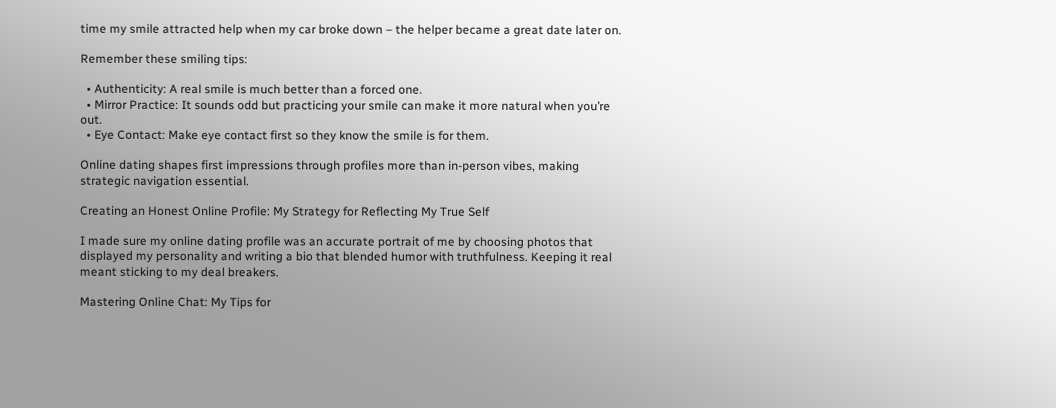time my smile attracted help when my car broke down – the helper became a great date later on.

Remember these smiling tips:

  • Authenticity: A real smile is much better than a forced one.
  • Mirror Practice: It sounds odd but practicing your smile can make it more natural when you’re out.
  • Eye Contact: Make eye contact first so they know the smile is for them.

Online dating shapes first impressions through profiles more than in-person vibes, making strategic navigation essential.

Creating an Honest Online Profile: My Strategy for Reflecting My True Self

I made sure my online dating profile was an accurate portrait of me by choosing photos that displayed my personality and writing a bio that blended humor with truthfulness. Keeping it real meant sticking to my deal breakers.

Mastering Online Chat: My Tips for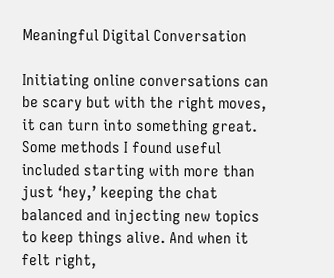Meaningful Digital Conversation

Initiating online conversations can be scary but with the right moves, it can turn into something great. Some methods I found useful included starting with more than just ‘hey,’ keeping the chat balanced and injecting new topics to keep things alive. And when it felt right,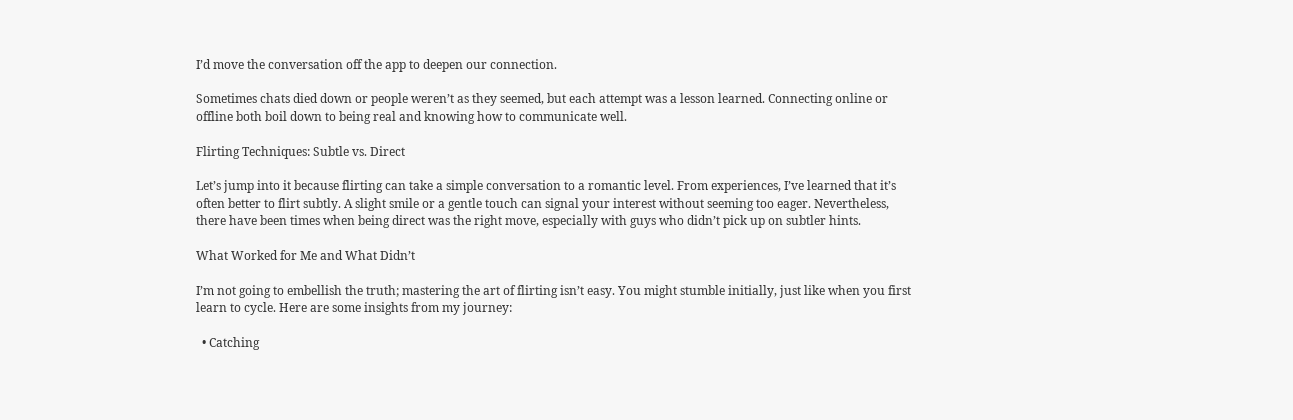I’d move the conversation off the app to deepen our connection.

Sometimes chats died down or people weren’t as they seemed, but each attempt was a lesson learned. Connecting online or offline both boil down to being real and knowing how to communicate well.

Flirting Techniques: Subtle vs. Direct

Let’s jump into it because flirting can take a simple conversation to a romantic level. From experiences, I’ve learned that it’s often better to flirt subtly. A slight smile or a gentle touch can signal your interest without seeming too eager. Nevertheless, there have been times when being direct was the right move, especially with guys who didn’t pick up on subtler hints.

What Worked for Me and What Didn’t

I’m not going to embellish the truth; mastering the art of flirting isn’t easy. You might stumble initially, just like when you first learn to cycle. Here are some insights from my journey:

  • Catching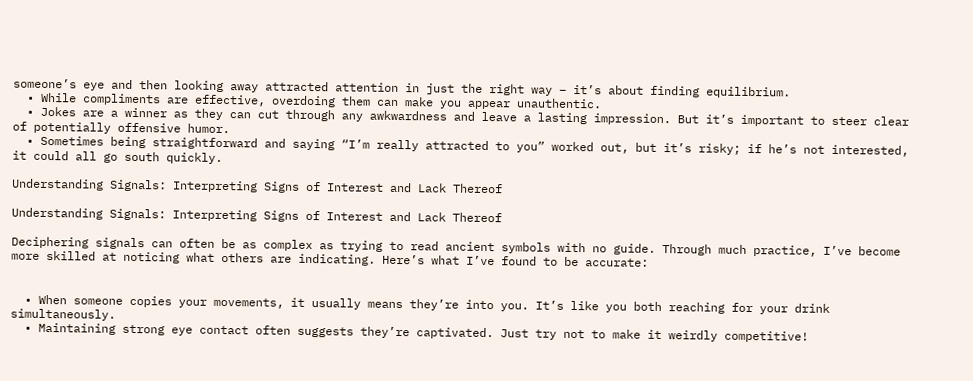someone’s eye and then looking away attracted attention in just the right way – it’s about finding equilibrium.
  • While compliments are effective, overdoing them can make you appear unauthentic.
  • Jokes are a winner as they can cut through any awkwardness and leave a lasting impression. But it’s important to steer clear of potentially offensive humor.
  • Sometimes being straightforward and saying “I’m really attracted to you” worked out, but it’s risky; if he’s not interested, it could all go south quickly.

Understanding Signals: Interpreting Signs of Interest and Lack Thereof

Understanding Signals: Interpreting Signs of Interest and Lack Thereof

Deciphering signals can often be as complex as trying to read ancient symbols with no guide. Through much practice, I’ve become more skilled at noticing what others are indicating. Here’s what I’ve found to be accurate:


  • When someone copies your movements, it usually means they’re into you. It’s like you both reaching for your drink simultaneously.
  • Maintaining strong eye contact often suggests they’re captivated. Just try not to make it weirdly competitive!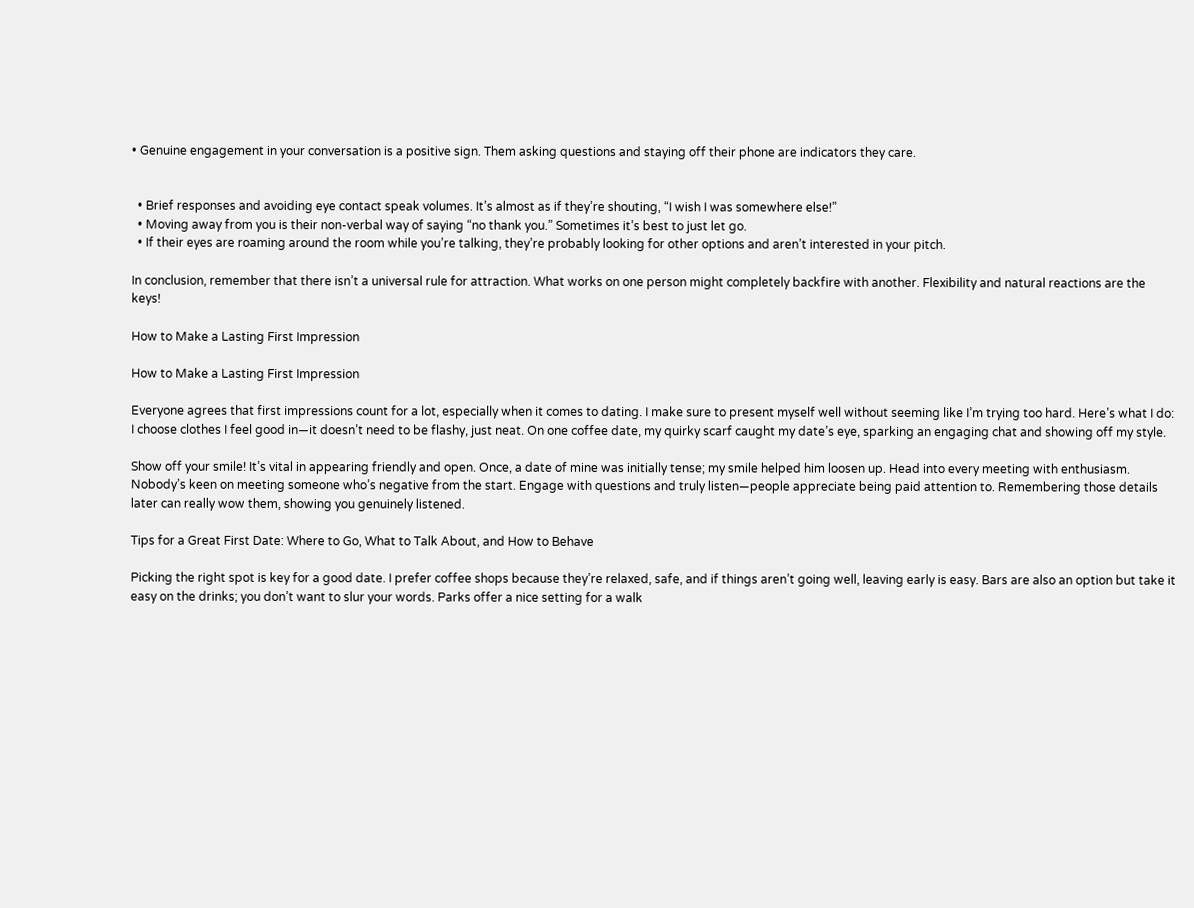• Genuine engagement in your conversation is a positive sign. Them asking questions and staying off their phone are indicators they care.


  • Brief responses and avoiding eye contact speak volumes. It’s almost as if they’re shouting, “I wish I was somewhere else!”
  • Moving away from you is their non-verbal way of saying “no thank you.” Sometimes it’s best to just let go.
  • If their eyes are roaming around the room while you’re talking, they’re probably looking for other options and aren’t interested in your pitch.

In conclusion, remember that there isn’t a universal rule for attraction. What works on one person might completely backfire with another. Flexibility and natural reactions are the keys!

How to Make a Lasting First Impression

How to Make a Lasting First Impression

Everyone agrees that first impressions count for a lot, especially when it comes to dating. I make sure to present myself well without seeming like I’m trying too hard. Here’s what I do: I choose clothes I feel good in—it doesn’t need to be flashy, just neat. On one coffee date, my quirky scarf caught my date’s eye, sparking an engaging chat and showing off my style.

Show off your smile! It’s vital in appearing friendly and open. Once, a date of mine was initially tense; my smile helped him loosen up. Head into every meeting with enthusiasm. Nobody’s keen on meeting someone who’s negative from the start. Engage with questions and truly listen—people appreciate being paid attention to. Remembering those details later can really wow them, showing you genuinely listened.

Tips for a Great First Date: Where to Go, What to Talk About, and How to Behave

Picking the right spot is key for a good date. I prefer coffee shops because they’re relaxed, safe, and if things aren’t going well, leaving early is easy. Bars are also an option but take it easy on the drinks; you don’t want to slur your words. Parks offer a nice setting for a walk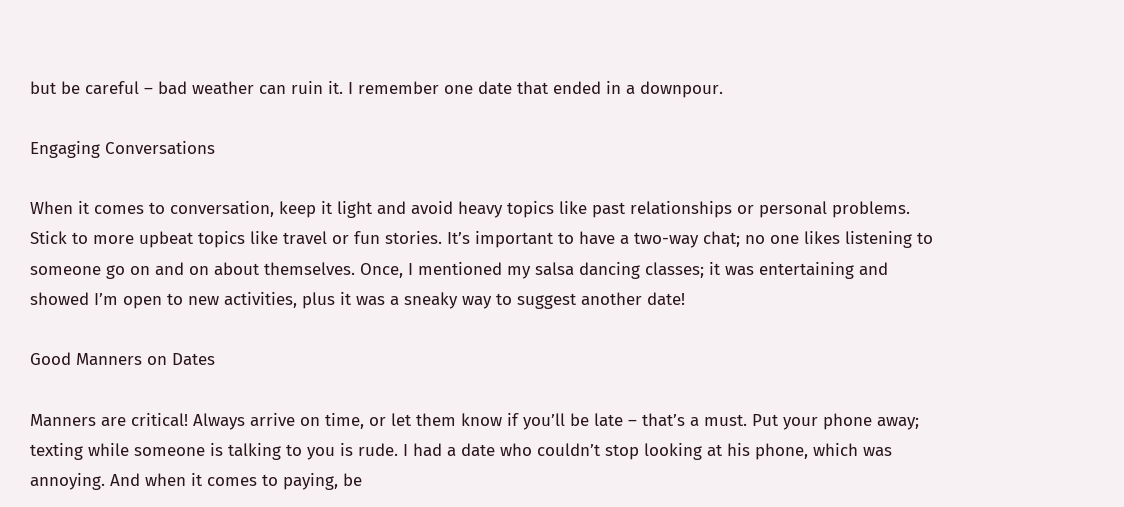but be careful – bad weather can ruin it. I remember one date that ended in a downpour.

Engaging Conversations

When it comes to conversation, keep it light and avoid heavy topics like past relationships or personal problems. Stick to more upbeat topics like travel or fun stories. It’s important to have a two-way chat; no one likes listening to someone go on and on about themselves. Once, I mentioned my salsa dancing classes; it was entertaining and showed I’m open to new activities, plus it was a sneaky way to suggest another date!

Good Manners on Dates

Manners are critical! Always arrive on time, or let them know if you’ll be late – that’s a must. Put your phone away; texting while someone is talking to you is rude. I had a date who couldn’t stop looking at his phone, which was annoying. And when it comes to paying, be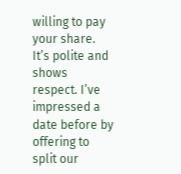willing to pay your share. It’s polite and shows respect. I’ve impressed a date before by offering to split our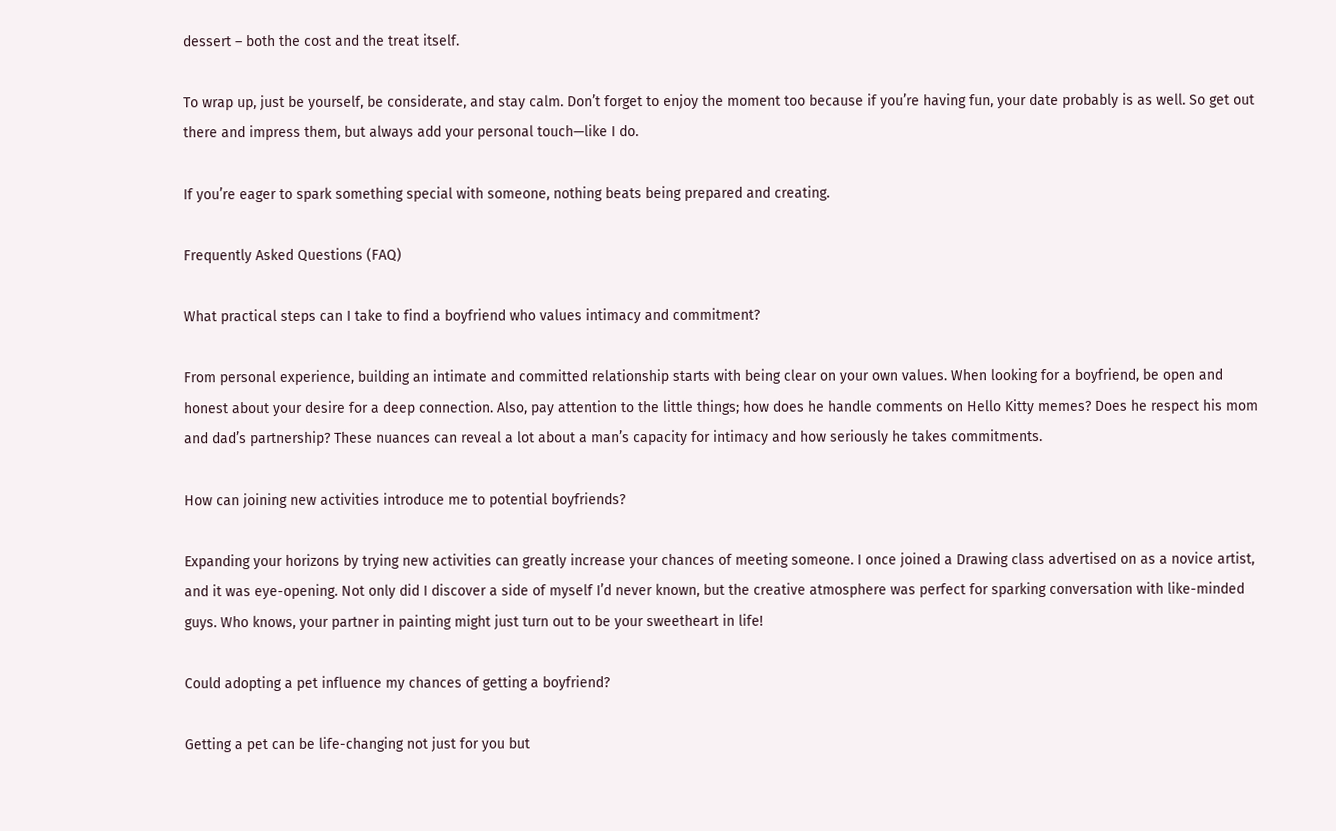dessert – both the cost and the treat itself.

To wrap up, just be yourself, be considerate, and stay calm. Don’t forget to enjoy the moment too because if you’re having fun, your date probably is as well. So get out there and impress them, but always add your personal touch—like I do.

If you’re eager to spark something special with someone, nothing beats being prepared and creating.

Frequently Asked Questions (FAQ)

What practical steps can I take to find a boyfriend who values intimacy and commitment?

From personal experience, building an intimate and committed relationship starts with being clear on your own values. When looking for a boyfriend, be open and honest about your desire for a deep connection. Also, pay attention to the little things; how does he handle comments on Hello Kitty memes? Does he respect his mom and dad’s partnership? These nuances can reveal a lot about a man’s capacity for intimacy and how seriously he takes commitments.

How can joining new activities introduce me to potential boyfriends?

Expanding your horizons by trying new activities can greatly increase your chances of meeting someone. I once joined a Drawing class advertised on as a novice artist, and it was eye-opening. Not only did I discover a side of myself I’d never known, but the creative atmosphere was perfect for sparking conversation with like-minded guys. Who knows, your partner in painting might just turn out to be your sweetheart in life!

Could adopting a pet influence my chances of getting a boyfriend?

Getting a pet can be life-changing not just for you but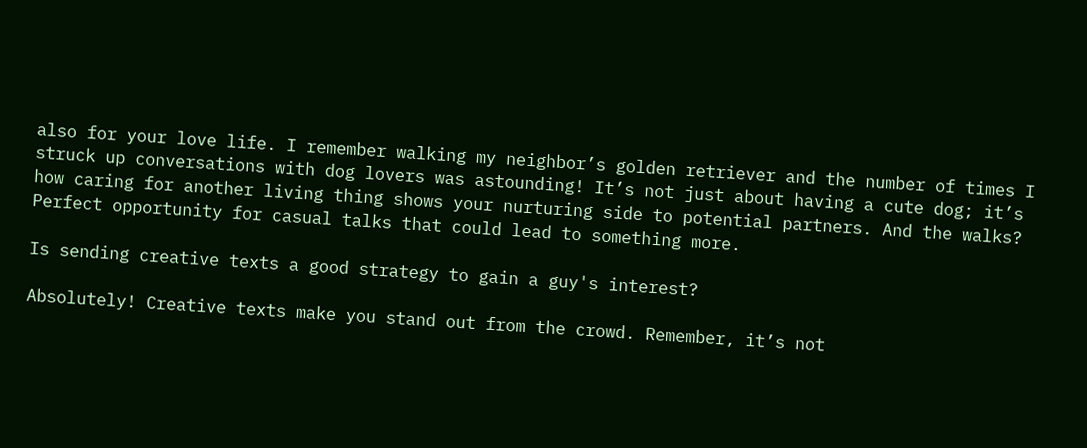also for your love life. I remember walking my neighbor’s golden retriever and the number of times I struck up conversations with dog lovers was astounding! It’s not just about having a cute dog; it’s how caring for another living thing shows your nurturing side to potential partners. And the walks? Perfect opportunity for casual talks that could lead to something more.

Is sending creative texts a good strategy to gain a guy's interest?

Absolutely! Creative texts make you stand out from the crowd. Remember, it’s not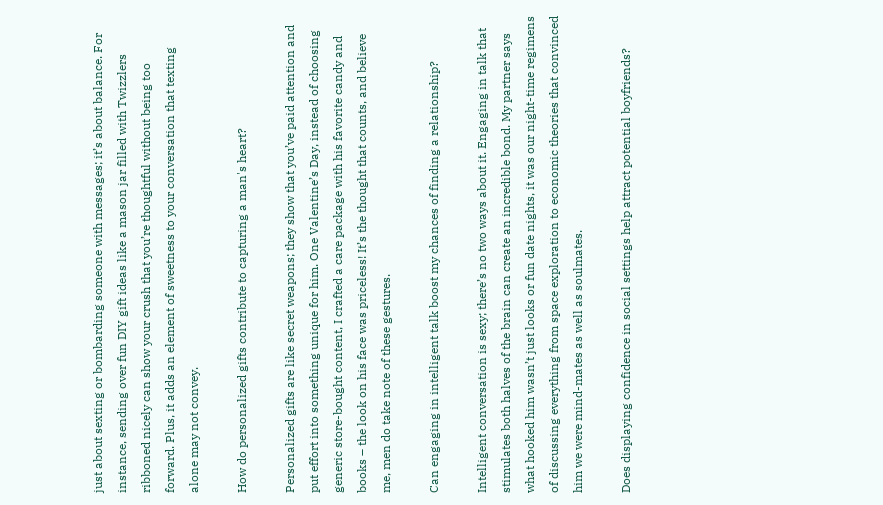just about sexting or bombarding someone with messages; it’s about balance. For instance, sending over fun DIY gift ideas like a mason jar filled with Twizzlers ribboned nicely can show your crush that you’re thoughtful without being too forward. Plus, it adds an element of sweetness to your conversation that texting alone may not convey.

How do personalized gifts contribute to capturing a man's heart?

Personalized gifts are like secret weapons; they show that you’ve paid attention and put effort into something unique for him. One Valentine’s Day, instead of choosing generic store-bought content, I crafted a care package with his favorite candy and books – the look on his face was priceless! It’s the thought that counts, and believe me, men do take note of these gestures.

Can engaging in intelligent talk boost my chances of finding a relationship?

Intelligent conversation is sexy; there’s no two ways about it. Engaging in talk that stimulates both halves of the brain can create an incredible bond. My partner says what hooked him wasn’t just looks or fun date nights, it was our night-time regimens of discussing everything from space exploration to economic theories that convinced him we were mind-mates as well as soulmates.

Does displaying confidence in social settings help attract potential boyfriends?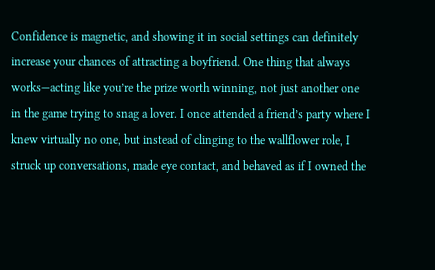Confidence is magnetic, and showing it in social settings can definitely increase your chances of attracting a boyfriend. One thing that always works—acting like you’re the prize worth winning, not just another one in the game trying to snag a lover. I once attended a friend’s party where I knew virtually no one, but instead of clinging to the wallflower role, I struck up conversations, made eye contact, and behaved as if I owned the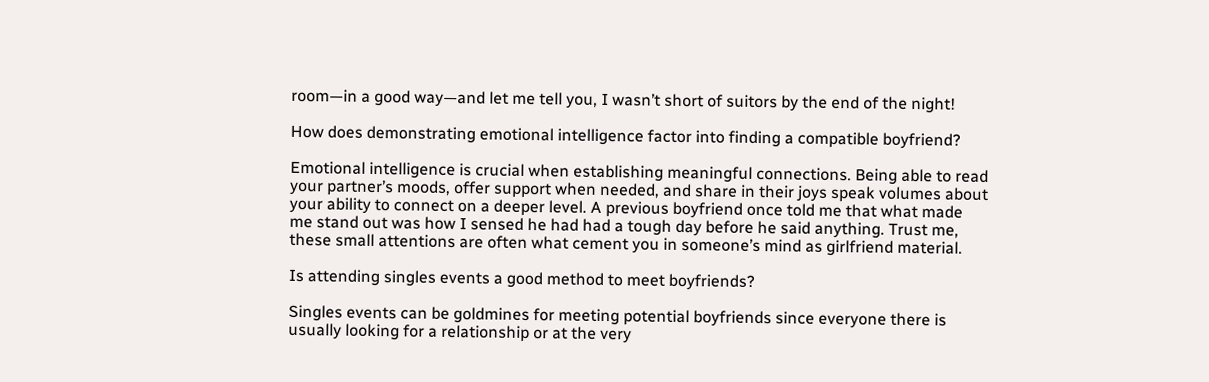room—in a good way—and let me tell you, I wasn’t short of suitors by the end of the night!

How does demonstrating emotional intelligence factor into finding a compatible boyfriend?

Emotional intelligence is crucial when establishing meaningful connections. Being able to read your partner’s moods, offer support when needed, and share in their joys speak volumes about your ability to connect on a deeper level. A previous boyfriend once told me that what made me stand out was how I sensed he had had a tough day before he said anything. Trust me, these small attentions are often what cement you in someone’s mind as girlfriend material.

Is attending singles events a good method to meet boyfriends?

Singles events can be goldmines for meeting potential boyfriends since everyone there is usually looking for a relationship or at the very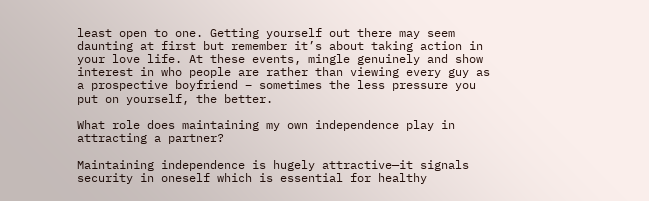least open to one. Getting yourself out there may seem daunting at first but remember it’s about taking action in your love life. At these events, mingle genuinely and show interest in who people are rather than viewing every guy as a prospective boyfriend – sometimes the less pressure you put on yourself, the better.

What role does maintaining my own independence play in attracting a partner?

Maintaining independence is hugely attractive—it signals security in oneself which is essential for healthy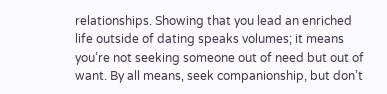relationships. Showing that you lead an enriched life outside of dating speaks volumes; it means you’re not seeking someone out of need but out of want. By all means, seek companionship, but don’t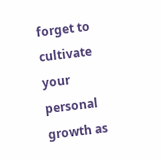forget to cultivate your personal growth as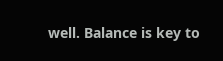well. Balance is key to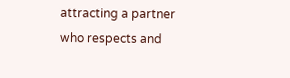attracting a partner who respects and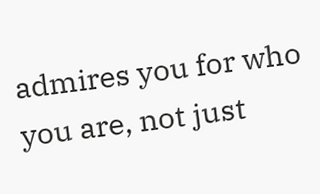admires you for who you are, not just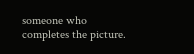someone who completes the picture.